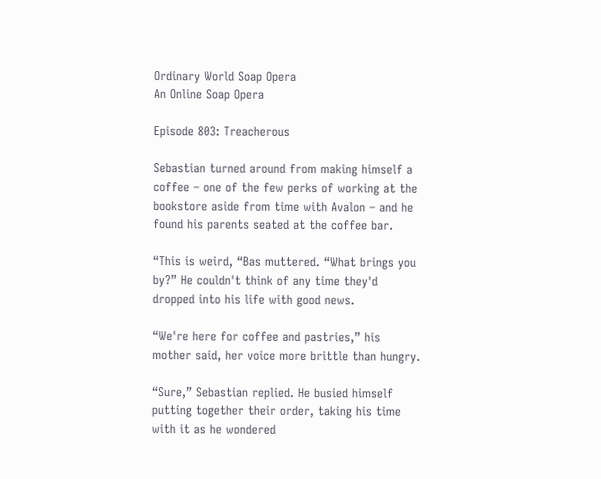Ordinary World Soap Opera
An Online Soap Opera

Episode 803: Treacherous

Sebastian turned around from making himself a coffee – one of the few perks of working at the bookstore aside from time with Avalon – and he found his parents seated at the coffee bar.

“This is weird, “Bas muttered. “What brings you by?” He couldn't think of any time they'd dropped into his life with good news.

“We're here for coffee and pastries,” his mother said, her voice more brittle than hungry.

“Sure,” Sebastian replied. He busied himself putting together their order, taking his time with it as he wondered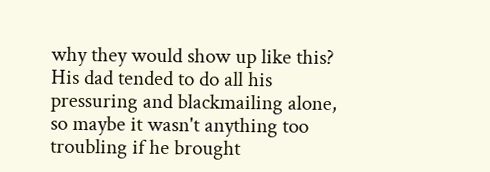why they would show up like this? His dad tended to do all his pressuring and blackmailing alone, so maybe it wasn't anything too troubling if he brought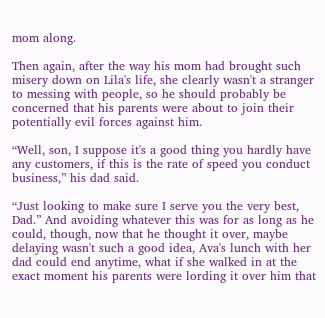mom along.

Then again, after the way his mom had brought such misery down on Lila's life, she clearly wasn't a stranger to messing with people, so he should probably be concerned that his parents were about to join their potentially evil forces against him.

“Well, son, I suppose it's a good thing you hardly have any customers, if this is the rate of speed you conduct business,” his dad said.

“Just looking to make sure I serve you the very best, Dad.” And avoiding whatever this was for as long as he could, though, now that he thought it over, maybe delaying wasn't such a good idea, Ava's lunch with her dad could end anytime, what if she walked in at the exact moment his parents were lording it over him that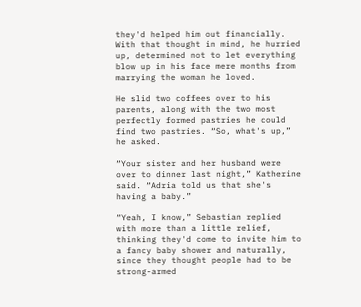they'd helped him out financially. With that thought in mind, he hurried up, determined not to let everything blow up in his face mere months from marrying the woman he loved.

He slid two coffees over to his parents, along with the two most perfectly formed pastries he could find two pastries. “So, what's up,” he asked.

“Your sister and her husband were over to dinner last night,” Katherine said. “Adria told us that she's having a baby.”

“Yeah, I know,” Sebastian replied with more than a little relief, thinking they'd come to invite him to a fancy baby shower and naturally, since they thought people had to be strong-armed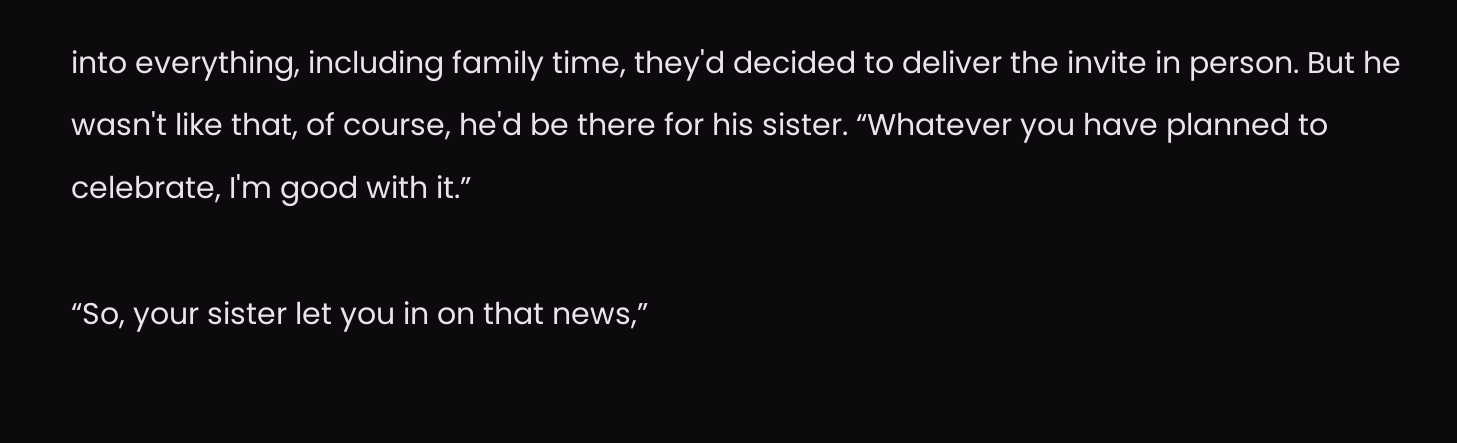into everything, including family time, they'd decided to deliver the invite in person. But he wasn't like that, of course, he'd be there for his sister. “Whatever you have planned to celebrate, I'm good with it.”

“So, your sister let you in on that news,”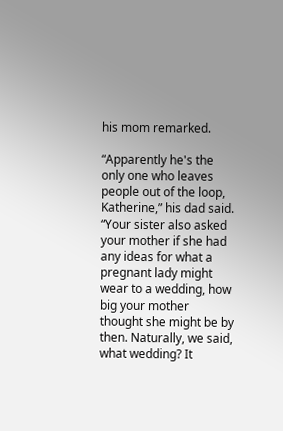his mom remarked.

“Apparently he's the only one who leaves people out of the loop, Katherine,” his dad said. “Your sister also asked your mother if she had any ideas for what a pregnant lady might wear to a wedding, how big your mother thought she might be by then. Naturally, we said, what wedding? It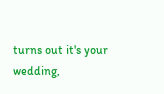turns out it's your wedding,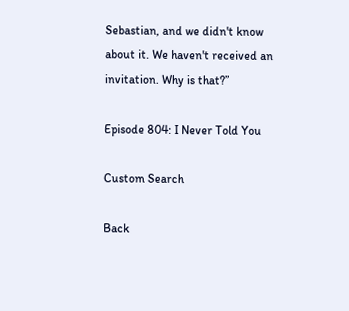Sebastian, and we didn't know about it. We haven't received an invitation. Why is that?”

Episode 804: I Never Told You

Custom Search

Back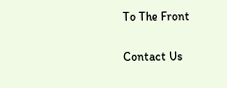To The Front

Contact Us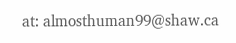at: almosthuman99@shaw.ca